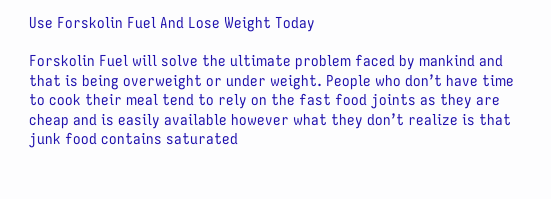Use Forskolin Fuel And Lose Weight Today

Forskolin Fuel will solve the ultimate problem faced by mankind and that is being overweight or under weight. People who don’t have time to cook their meal tend to rely on the fast food joints as they are cheap and is easily available however what they don’t realize is that junk food contains saturated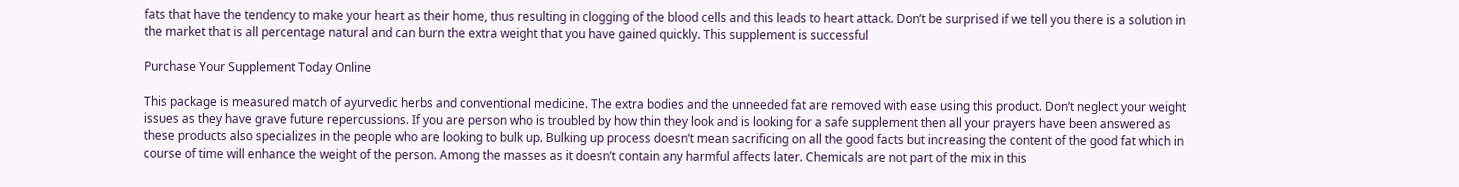fats that have the tendency to make your heart as their home, thus resulting in clogging of the blood cells and this leads to heart attack. Don’t be surprised if we tell you there is a solution in the market that is all percentage natural and can burn the extra weight that you have gained quickly. This supplement is successful

Purchase Your Supplement Today Online

This package is measured match of ayurvedic herbs and conventional medicine. The extra bodies and the unneeded fat are removed with ease using this product. Don’t neglect your weight issues as they have grave future repercussions. If you are person who is troubled by how thin they look and is looking for a safe supplement then all your prayers have been answered as these products also specializes in the people who are looking to bulk up. Bulking up process doesn’t mean sacrificing on all the good facts but increasing the content of the good fat which in course of time will enhance the weight of the person. Among the masses as it doesn’t contain any harmful affects later. Chemicals are not part of the mix in this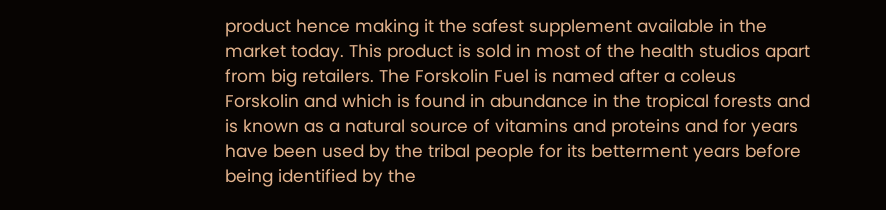product hence making it the safest supplement available in the market today. This product is sold in most of the health studios apart from big retailers. The Forskolin Fuel is named after a coleus Forskolin and which is found in abundance in the tropical forests and is known as a natural source of vitamins and proteins and for years have been used by the tribal people for its betterment years before being identified by the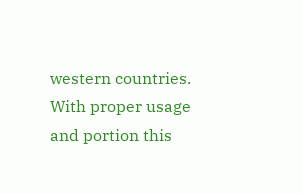western countries. With proper usage and portion this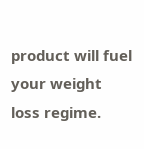product will fuel your weight loss regime.